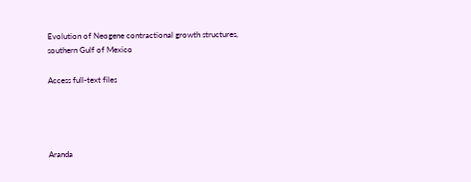Evolution of Neogene contractional growth structures, southern Gulf of Mexico

Access full-text files




Aranda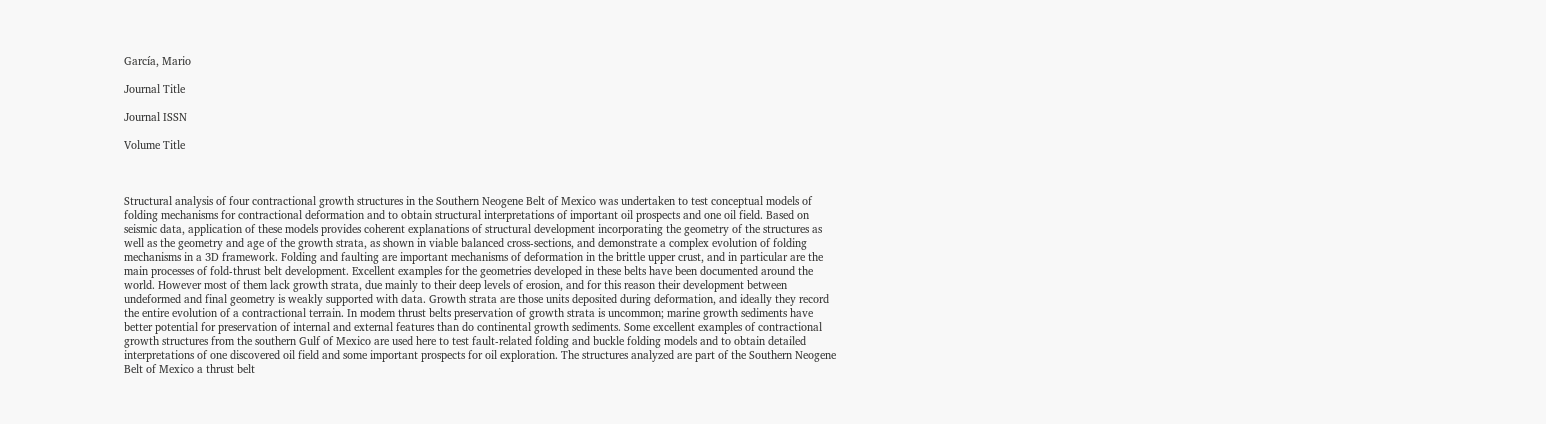García, Mario

Journal Title

Journal ISSN

Volume Title



Structural analysis of four contractional growth structures in the Southern Neogene Belt of Mexico was undertaken to test conceptual models of folding mechanisms for contractional deformation and to obtain structural interpretations of important oil prospects and one oil field. Based on seismic data, application of these models provides coherent explanations of structural development incorporating the geometry of the structures as well as the geometry and age of the growth strata, as shown in viable balanced cross-sections, and demonstrate a complex evolution of folding mechanisms in a 3D framework. Folding and faulting are important mechanisms of deformation in the brittle upper crust, and in particular are the main processes of fold-thrust belt development. Excellent examples for the geometries developed in these belts have been documented around the world. However most of them lack growth strata, due mainly to their deep levels of erosion, and for this reason their development between undeformed and final geometry is weakly supported with data. Growth strata are those units deposited during deformation, and ideally they record the entire evolution of a contractional terrain. In modem thrust belts preservation of growth strata is uncommon; marine growth sediments have better potential for preservation of internal and external features than do continental growth sediments. Some excellent examples of contractional growth structures from the southern Gulf of Mexico are used here to test fault-related folding and buckle folding models and to obtain detailed interpretations of one discovered oil field and some important prospects for oil exploration. The structures analyzed are part of the Southern Neogene Belt of Mexico a thrust belt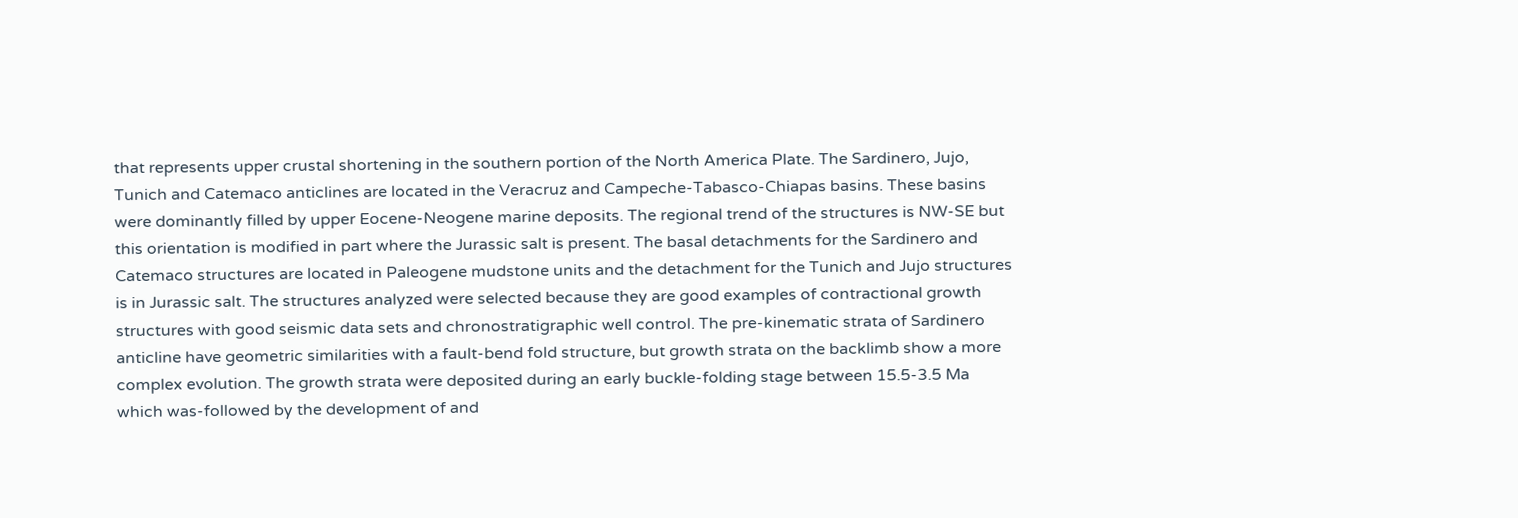that represents upper crustal shortening in the southern portion of the North America Plate. The Sardinero, Jujo, Tunich and Catemaco anticlines are located in the Veracruz and Campeche-Tabasco-Chiapas basins. These basins were dominantly filled by upper Eocene-Neogene marine deposits. The regional trend of the structures is NW-SE but this orientation is modified in part where the Jurassic salt is present. The basal detachments for the Sardinero and Catemaco structures are located in Paleogene mudstone units and the detachment for the Tunich and Jujo structures is in Jurassic salt. The structures analyzed were selected because they are good examples of contractional growth structures with good seismic data sets and chronostratigraphic well control. The pre-kinematic strata of Sardinero anticline have geometric similarities with a fault-bend fold structure, but growth strata on the backlimb show a more complex evolution. The growth strata were deposited during an early buckle-folding stage between 15.5-3.5 Ma which was-followed by the development of and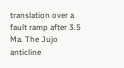translation over a fault ramp after 3.5 Ma. The Jujo anticline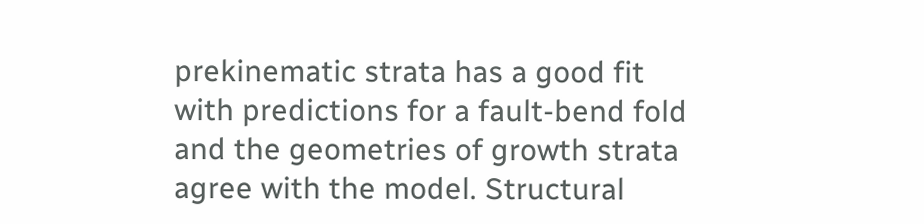prekinematic strata has a good fit with predictions for a fault-bend fold and the geometries of growth strata agree with the model. Structural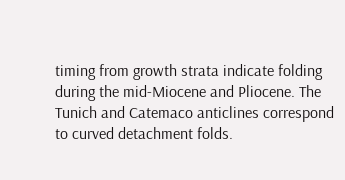timing from growth strata indicate folding during the mid-Miocene and Pliocene. The Tunich and Catemaco anticlines correspond to curved detachment folds.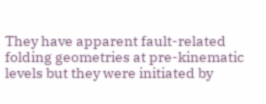They have apparent fault-related folding geometries at pre-kinematic levels but they were initiated by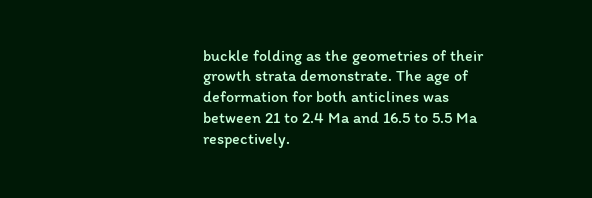buckle folding as the geometries of their growth strata demonstrate. The age of deformation for both anticlines was between 21 to 2.4 Ma and 16.5 to 5.5 Ma respectively.